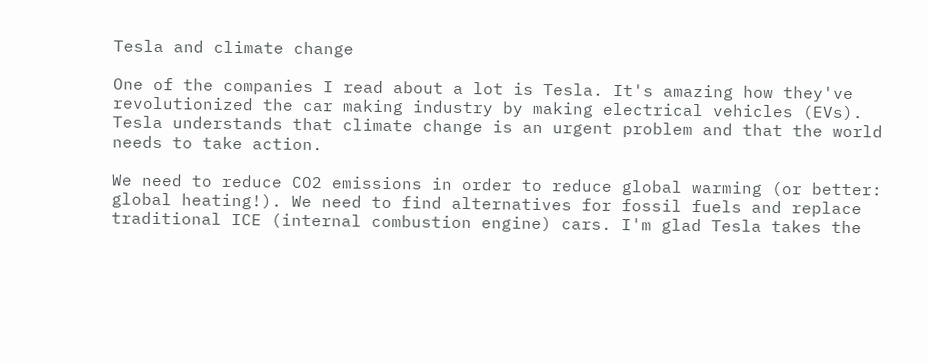Tesla and climate change

One of the companies I read about a lot is Tesla. It's amazing how they've revolutionized the car making industry by making electrical vehicles (EVs). Tesla understands that climate change is an urgent problem and that the world needs to take action.

We need to reduce CO2 emissions in order to reduce global warming (or better: global heating!). We need to find alternatives for fossil fuels and replace traditional ICE (internal combustion engine) cars. I'm glad Tesla takes the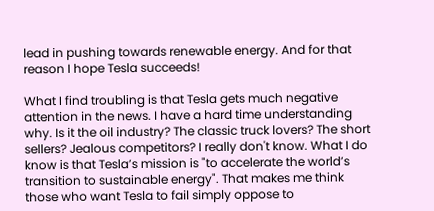lead in pushing towards renewable energy. And for that reason I hope Tesla succeeds!

What I find troubling is that Tesla gets much negative attention in the news. I have a hard time understanding why. Is it the oil industry? The classic truck lovers? The short sellers? Jealous competitors? I really don't know. What I do know is that Tesla’s mission is "to accelerate the world’s transition to sustainable energy". That makes me think those who want Tesla to fail simply oppose to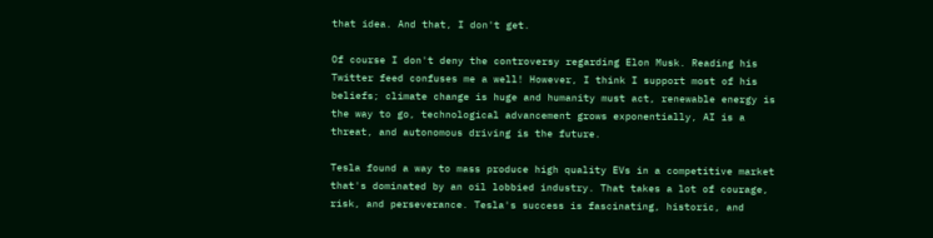that idea. And that, I don't get.

Of course I don't deny the controversy regarding Elon Musk. Reading his Twitter feed confuses me a well! However, I think I support most of his beliefs; climate change is huge and humanity must act, renewable energy is the way to go, technological advancement grows exponentially, AI is a threat, and autonomous driving is the future.

Tesla found a way to mass produce high quality EVs in a competitive market that's dominated by an oil lobbied industry. That takes a lot of courage, risk, and perseverance. Tesla's success is fascinating, historic, and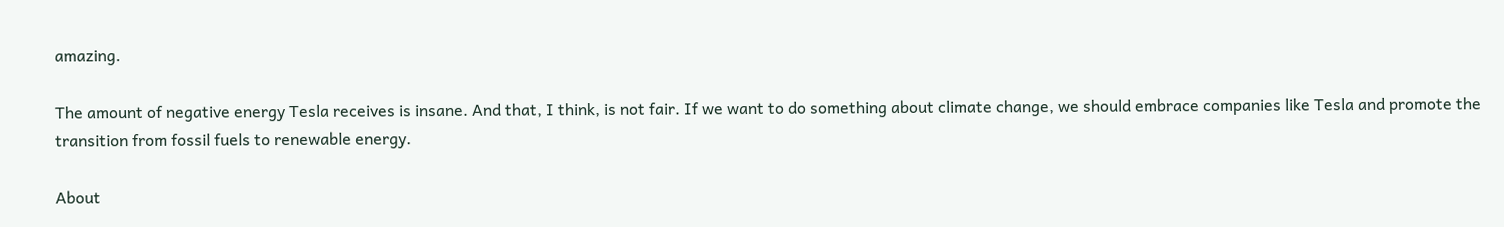amazing.

The amount of negative energy Tesla receives is insane. And that, I think, is not fair. If we want to do something about climate change, we should embrace companies like Tesla and promote the transition from fossil fuels to renewable energy.

About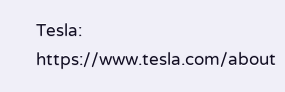Tesla: https://www.tesla.com/about